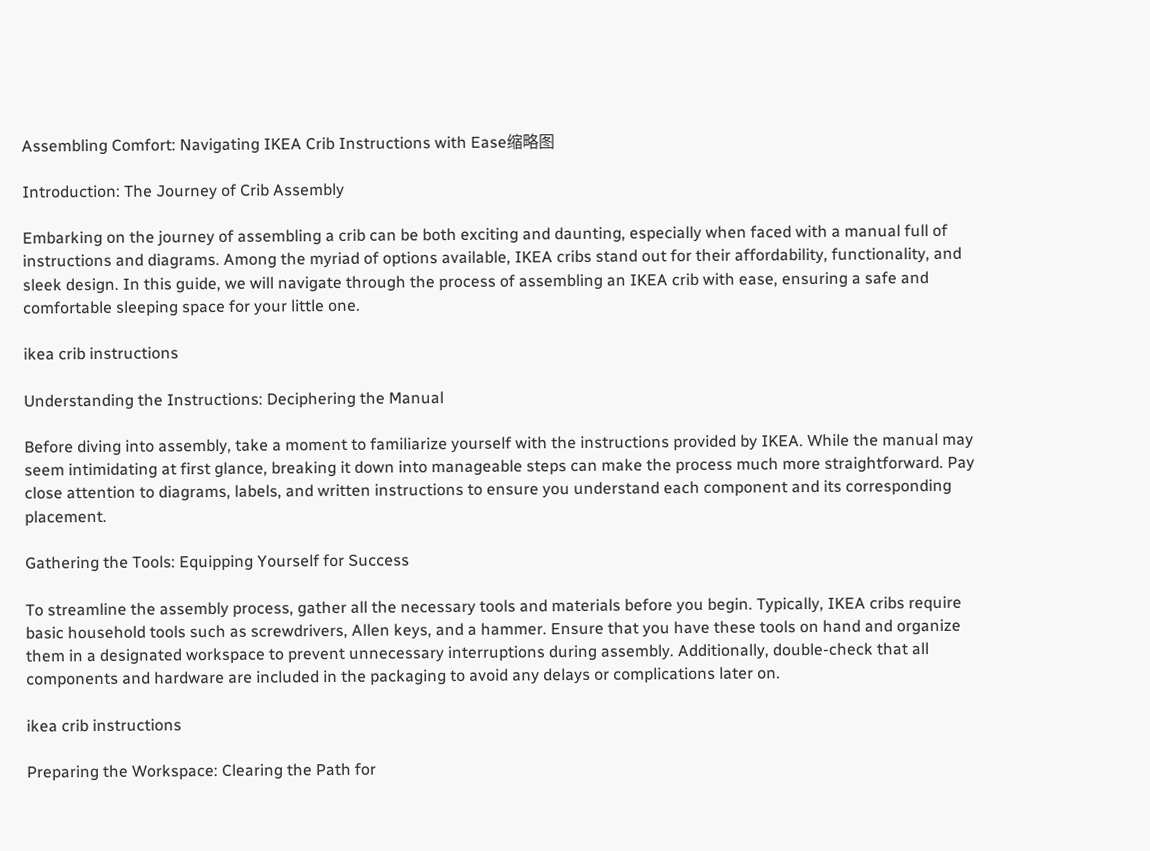Assembling Comfort: Navigating IKEA Crib Instructions with Ease缩略图

Introduction: The Journey of Crib Assembly

Embarking on the journey of assembling a crib can be both exciting and daunting, especially when faced with a manual full of instructions and diagrams. Among the myriad of options available, IKEA cribs stand out for their affordability, functionality, and sleek design. In this guide, we will navigate through the process of assembling an IKEA crib with ease, ensuring a safe and comfortable sleeping space for your little one.

ikea crib instructions

Understanding the Instructions: Deciphering the Manual

Before diving into assembly, take a moment to familiarize yourself with the instructions provided by IKEA. While the manual may seem intimidating at first glance, breaking it down into manageable steps can make the process much more straightforward. Pay close attention to diagrams, labels, and written instructions to ensure you understand each component and its corresponding placement.

Gathering the Tools: Equipping Yourself for Success

To streamline the assembly process, gather all the necessary tools and materials before you begin. Typically, IKEA cribs require basic household tools such as screwdrivers, Allen keys, and a hammer. Ensure that you have these tools on hand and organize them in a designated workspace to prevent unnecessary interruptions during assembly. Additionally, double-check that all components and hardware are included in the packaging to avoid any delays or complications later on.

ikea crib instructions

Preparing the Workspace: Clearing the Path for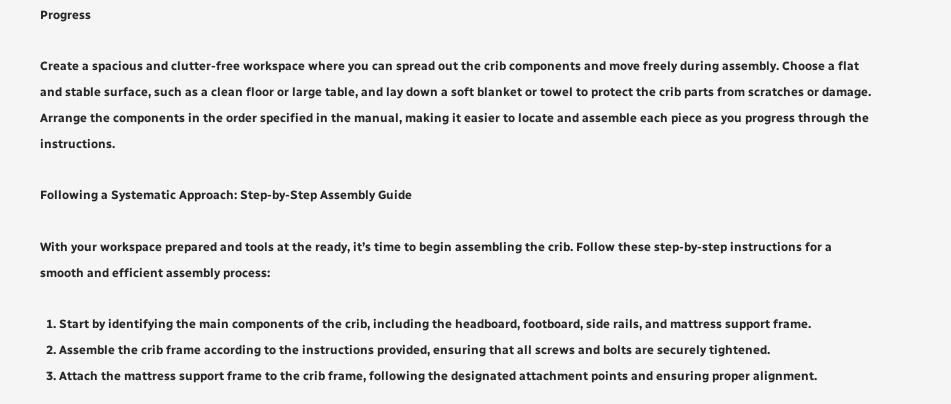Progress

Create a spacious and clutter-free workspace where you can spread out the crib components and move freely during assembly. Choose a flat and stable surface, such as a clean floor or large table, and lay down a soft blanket or towel to protect the crib parts from scratches or damage. Arrange the components in the order specified in the manual, making it easier to locate and assemble each piece as you progress through the instructions.

Following a Systematic Approach: Step-by-Step Assembly Guide

With your workspace prepared and tools at the ready, it’s time to begin assembling the crib. Follow these step-by-step instructions for a smooth and efficient assembly process:

  1. Start by identifying the main components of the crib, including the headboard, footboard, side rails, and mattress support frame.
  2. Assemble the crib frame according to the instructions provided, ensuring that all screws and bolts are securely tightened.
  3. Attach the mattress support frame to the crib frame, following the designated attachment points and ensuring proper alignment.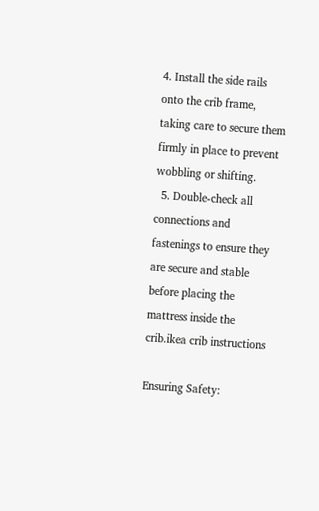4. Install the side rails onto the crib frame, taking care to secure them firmly in place to prevent wobbling or shifting.
  5. Double-check all connections and fastenings to ensure they are secure and stable before placing the mattress inside the crib.ikea crib instructions

Ensuring Safety: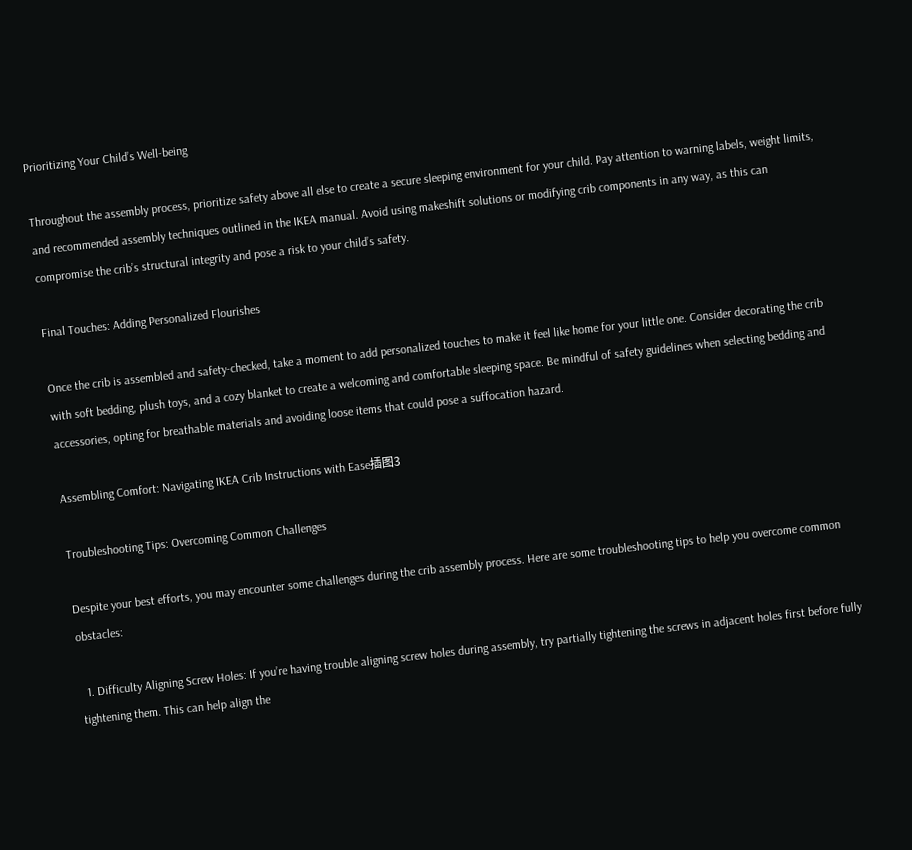Prioritizing Your Child’s Well-being

Throughout the assembly process, prioritize safety above all else to create a secure sleeping environment for your child. Pay attention to warning labels, weight limits, and recommended assembly techniques outlined in the IKEA manual. Avoid using makeshift solutions or modifying crib components in any way, as this can compromise the crib’s structural integrity and pose a risk to your child’s safety.

Final Touches: Adding Personalized Flourishes

Once the crib is assembled and safety-checked, take a moment to add personalized touches to make it feel like home for your little one. Consider decorating the crib with soft bedding, plush toys, and a cozy blanket to create a welcoming and comfortable sleeping space. Be mindful of safety guidelines when selecting bedding and accessories, opting for breathable materials and avoiding loose items that could pose a suffocation hazard.

Assembling Comfort: Navigating IKEA Crib Instructions with Ease插图3

Troubleshooting Tips: Overcoming Common Challenges

Despite your best efforts, you may encounter some challenges during the crib assembly process. Here are some troubleshooting tips to help you overcome common obstacles:

  1. Difficulty Aligning Screw Holes: If you’re having trouble aligning screw holes during assembly, try partially tightening the screws in adjacent holes first before fully tightening them. This can help align the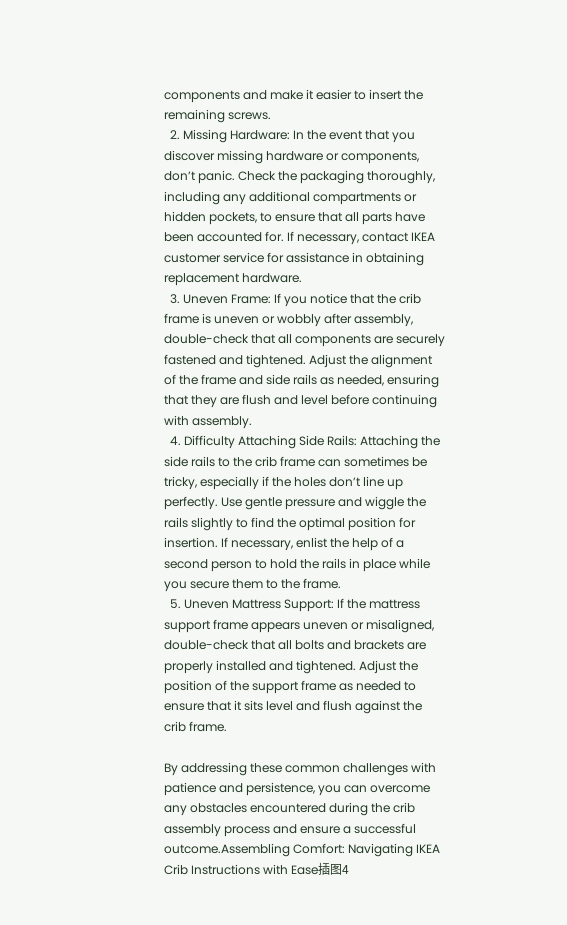components and make it easier to insert the remaining screws.
  2. Missing Hardware: In the event that you discover missing hardware or components, don’t panic. Check the packaging thoroughly, including any additional compartments or hidden pockets, to ensure that all parts have been accounted for. If necessary, contact IKEA customer service for assistance in obtaining replacement hardware.
  3. Uneven Frame: If you notice that the crib frame is uneven or wobbly after assembly, double-check that all components are securely fastened and tightened. Adjust the alignment of the frame and side rails as needed, ensuring that they are flush and level before continuing with assembly.
  4. Difficulty Attaching Side Rails: Attaching the side rails to the crib frame can sometimes be tricky, especially if the holes don’t line up perfectly. Use gentle pressure and wiggle the rails slightly to find the optimal position for insertion. If necessary, enlist the help of a second person to hold the rails in place while you secure them to the frame.
  5. Uneven Mattress Support: If the mattress support frame appears uneven or misaligned, double-check that all bolts and brackets are properly installed and tightened. Adjust the position of the support frame as needed to ensure that it sits level and flush against the crib frame.

By addressing these common challenges with patience and persistence, you can overcome any obstacles encountered during the crib assembly process and ensure a successful outcome.Assembling Comfort: Navigating IKEA Crib Instructions with Ease插图4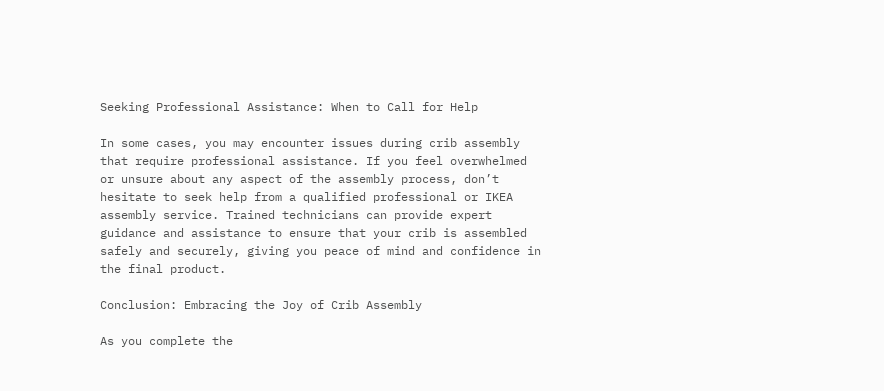Seeking Professional Assistance: When to Call for Help

In some cases, you may encounter issues during crib assembly that require professional assistance. If you feel overwhelmed or unsure about any aspect of the assembly process, don’t hesitate to seek help from a qualified professional or IKEA assembly service. Trained technicians can provide expert guidance and assistance to ensure that your crib is assembled safely and securely, giving you peace of mind and confidence in the final product.

Conclusion: Embracing the Joy of Crib Assembly

As you complete the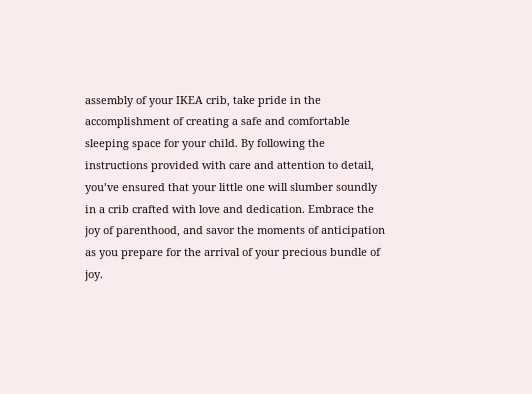assembly of your IKEA crib, take pride in the accomplishment of creating a safe and comfortable sleeping space for your child. By following the instructions provided with care and attention to detail, you’ve ensured that your little one will slumber soundly in a crib crafted with love and dedication. Embrace the joy of parenthood, and savor the moments of anticipation as you prepare for the arrival of your precious bundle of joy.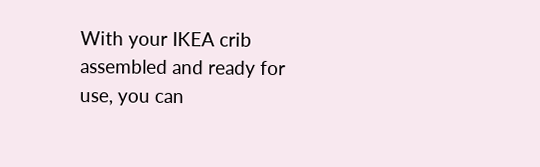With your IKEA crib assembled and ready for use, you can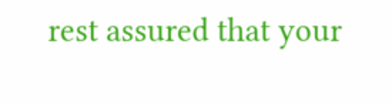rest assured that your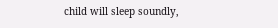child will sleep soundly,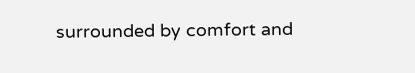surrounded by comfort and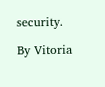security.

By Vitoria